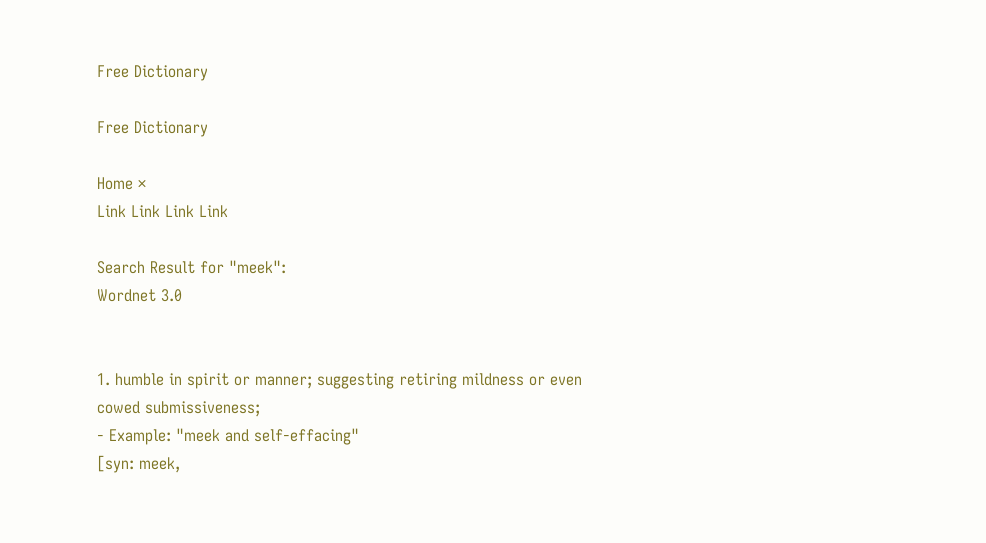Free Dictionary

Free Dictionary

Home ×
Link Link Link Link

Search Result for "meek":
Wordnet 3.0


1. humble in spirit or manner; suggesting retiring mildness or even cowed submissiveness;
- Example: "meek and self-effacing"
[syn: meek,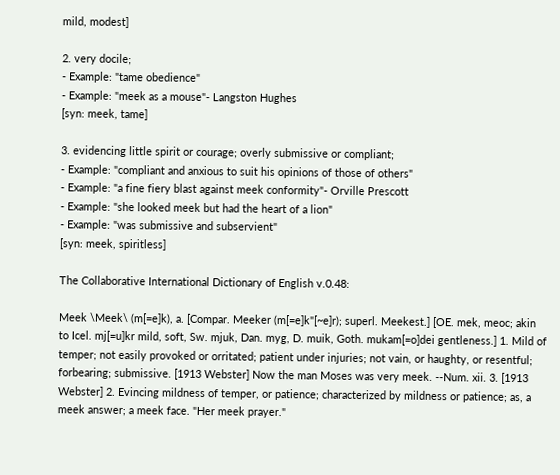mild, modest]

2. very docile;
- Example: "tame obedience"
- Example: "meek as a mouse"- Langston Hughes
[syn: meek, tame]

3. evidencing little spirit or courage; overly submissive or compliant;
- Example: "compliant and anxious to suit his opinions of those of others"
- Example: "a fine fiery blast against meek conformity"- Orville Prescott
- Example: "she looked meek but had the heart of a lion"
- Example: "was submissive and subservient"
[syn: meek, spiritless]

The Collaborative International Dictionary of English v.0.48:

Meek \Meek\ (m[=e]k), a. [Compar. Meeker (m[=e]k"[~e]r); superl. Meekest.] [OE. mek, meoc; akin to Icel. mj[=u]kr mild, soft, Sw. mjuk, Dan. myg, D. muik, Goth. mukam[=o]dei gentleness.] 1. Mild of temper; not easily provoked or orritated; patient under injuries; not vain, or haughty, or resentful; forbearing; submissive. [1913 Webster] Now the man Moses was very meek. --Num. xii. 3. [1913 Webster] 2. Evincing mildness of temper, or patience; characterized by mildness or patience; as, a meek answer; a meek face. "Her meek prayer."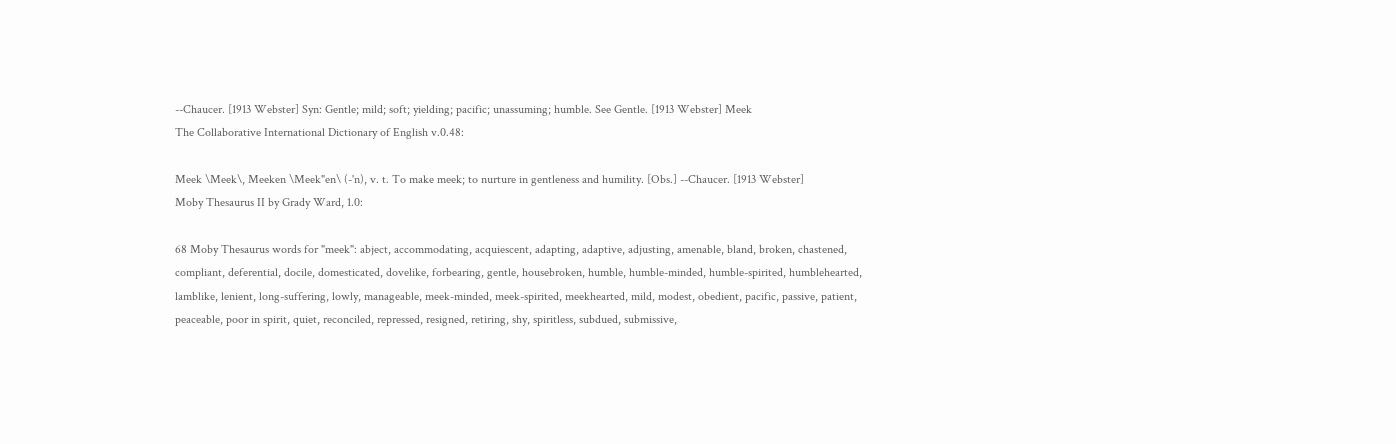--Chaucer. [1913 Webster] Syn: Gentle; mild; soft; yielding; pacific; unassuming; humble. See Gentle. [1913 Webster] Meek
The Collaborative International Dictionary of English v.0.48:

Meek \Meek\, Meeken \Meek"en\ (-'n), v. t. To make meek; to nurture in gentleness and humility. [Obs.] --Chaucer. [1913 Webster]
Moby Thesaurus II by Grady Ward, 1.0:

68 Moby Thesaurus words for "meek": abject, accommodating, acquiescent, adapting, adaptive, adjusting, amenable, bland, broken, chastened, compliant, deferential, docile, domesticated, dovelike, forbearing, gentle, housebroken, humble, humble-minded, humble-spirited, humblehearted, lamblike, lenient, long-suffering, lowly, manageable, meek-minded, meek-spirited, meekhearted, mild, modest, obedient, pacific, passive, patient, peaceable, poor in spirit, quiet, reconciled, repressed, resigned, retiring, shy, spiritless, subdued, submissive,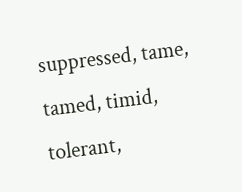suppressed, tame, tamed, timid, tolerant,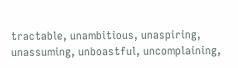tractable, unambitious, unaspiring, unassuming, unboastful, uncomplaining,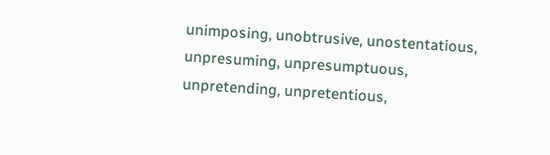unimposing, unobtrusive, unostentatious, unpresuming, unpresumptuous, unpretending, unpretentious,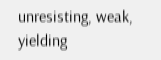unresisting, weak, yielding